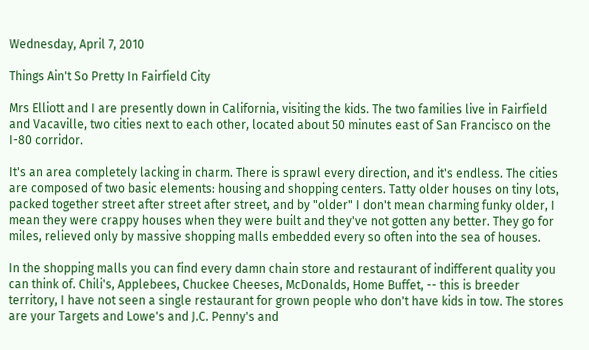Wednesday, April 7, 2010

Things Ain't So Pretty In Fairfield City

Mrs Elliott and I are presently down in California, visiting the kids. The two families live in Fairfield and Vacaville, two cities next to each other, located about 50 minutes east of San Francisco on the I-80 corridor.

It's an area completely lacking in charm. There is sprawl every direction, and it's endless. The cities are composed of two basic elements: housing and shopping centers. Tatty older houses on tiny lots, packed together street after street after street, and by "older" I don't mean charming funky older, I mean they were crappy houses when they were built and they've not gotten any better. They go for miles, relieved only by massive shopping malls embedded every so often into the sea of houses.

In the shopping malls you can find every damn chain store and restaurant of indifferent quality you can think of. Chili's, Applebees, Chuckee Cheeses, McDonalds, Home Buffet, -- this is breeder territory, I have not seen a single restaurant for grown people who don't have kids in tow. The stores are your Targets and Lowe's and J.C. Penny's and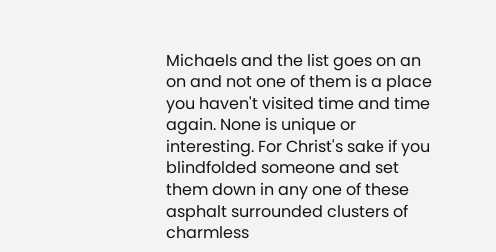Michaels and the list goes on an on and not one of them is a place you haven't visited time and time again. None is unique or interesting. For Christ's sake if you blindfolded someone and set them down in any one of these asphalt surrounded clusters of charmless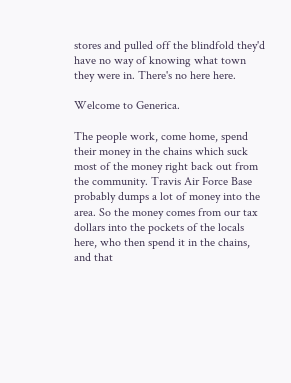stores and pulled off the blindfold they'd have no way of knowing what town they were in. There's no here here.

Welcome to Generica.

The people work, come home, spend their money in the chains which suck most of the money right back out from the community. Travis Air Force Base probably dumps a lot of money into the area. So the money comes from our tax dollars into the pockets of the locals here, who then spend it in the chains, and that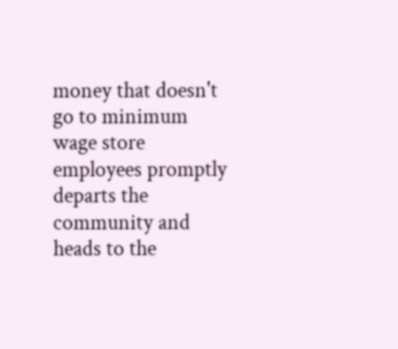money that doesn't go to minimum wage store employees promptly departs the community and heads to the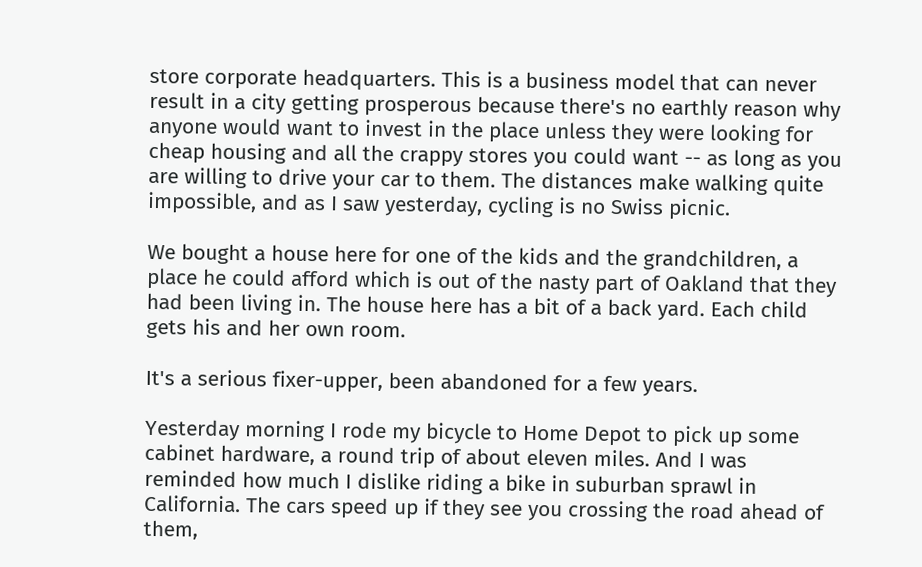store corporate headquarters. This is a business model that can never result in a city getting prosperous because there's no earthly reason why anyone would want to invest in the place unless they were looking for cheap housing and all the crappy stores you could want -- as long as you are willing to drive your car to them. The distances make walking quite impossible, and as I saw yesterday, cycling is no Swiss picnic.

We bought a house here for one of the kids and the grandchildren, a place he could afford which is out of the nasty part of Oakland that they had been living in. The house here has a bit of a back yard. Each child gets his and her own room.

It's a serious fixer-upper, been abandoned for a few years.

Yesterday morning I rode my bicycle to Home Depot to pick up some cabinet hardware, a round trip of about eleven miles. And I was reminded how much I dislike riding a bike in suburban sprawl in California. The cars speed up if they see you crossing the road ahead of them,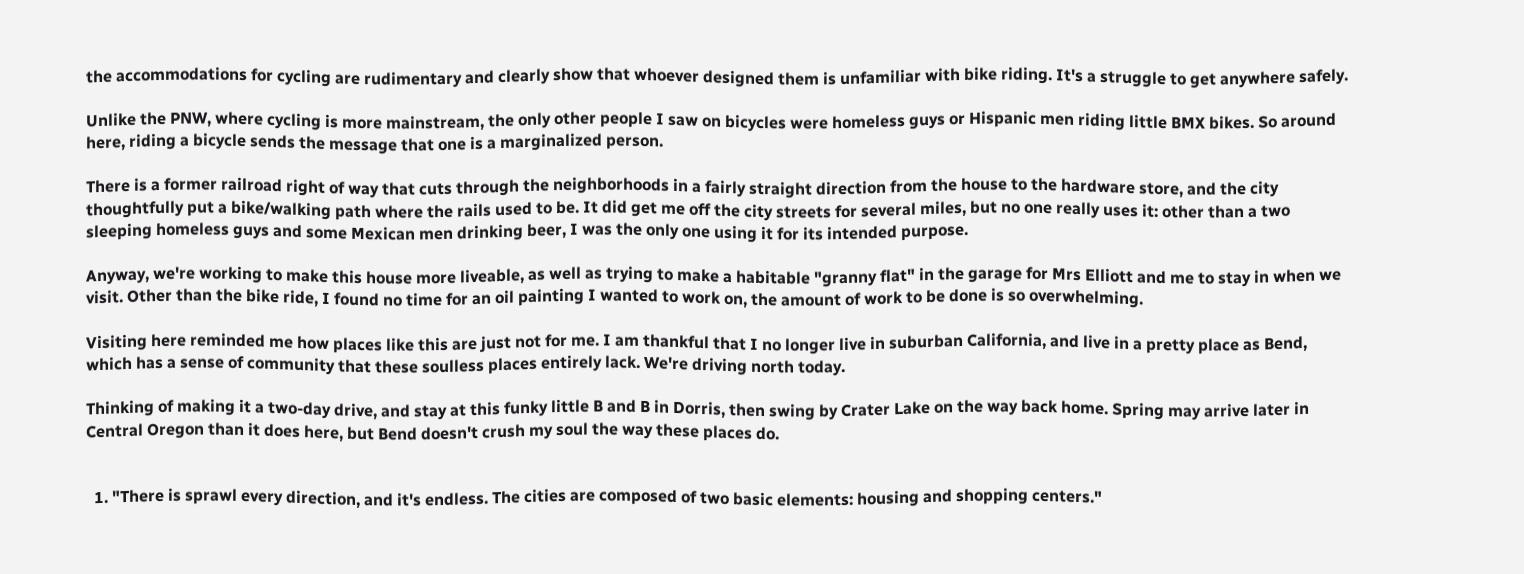the accommodations for cycling are rudimentary and clearly show that whoever designed them is unfamiliar with bike riding. It's a struggle to get anywhere safely.

Unlike the PNW, where cycling is more mainstream, the only other people I saw on bicycles were homeless guys or Hispanic men riding little BMX bikes. So around here, riding a bicycle sends the message that one is a marginalized person.

There is a former railroad right of way that cuts through the neighborhoods in a fairly straight direction from the house to the hardware store, and the city thoughtfully put a bike/walking path where the rails used to be. It did get me off the city streets for several miles, but no one really uses it: other than a two sleeping homeless guys and some Mexican men drinking beer, I was the only one using it for its intended purpose.

Anyway, we're working to make this house more liveable, as well as trying to make a habitable "granny flat" in the garage for Mrs Elliott and me to stay in when we visit. Other than the bike ride, I found no time for an oil painting I wanted to work on, the amount of work to be done is so overwhelming.

Visiting here reminded me how places like this are just not for me. I am thankful that I no longer live in suburban California, and live in a pretty place as Bend, which has a sense of community that these soulless places entirely lack. We're driving north today.

Thinking of making it a two-day drive, and stay at this funky little B and B in Dorris, then swing by Crater Lake on the way back home. Spring may arrive later in Central Oregon than it does here, but Bend doesn't crush my soul the way these places do.


  1. "There is sprawl every direction, and it's endless. The cities are composed of two basic elements: housing and shopping centers."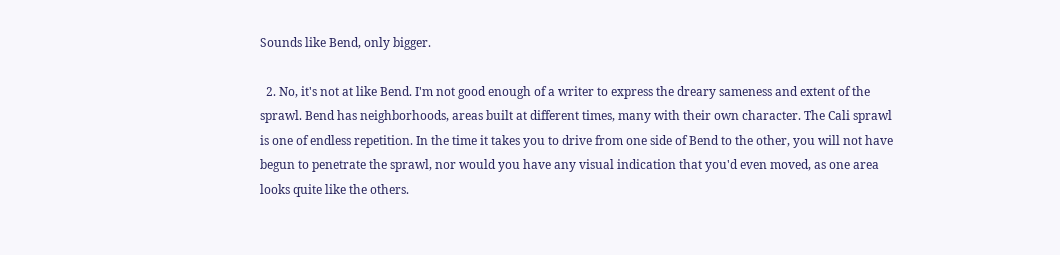Sounds like Bend, only bigger.

  2. No, it's not at like Bend. I'm not good enough of a writer to express the dreary sameness and extent of the sprawl. Bend has neighborhoods, areas built at different times, many with their own character. The Cali sprawl is one of endless repetition. In the time it takes you to drive from one side of Bend to the other, you will not have begun to penetrate the sprawl, nor would you have any visual indication that you'd even moved, as one area looks quite like the others.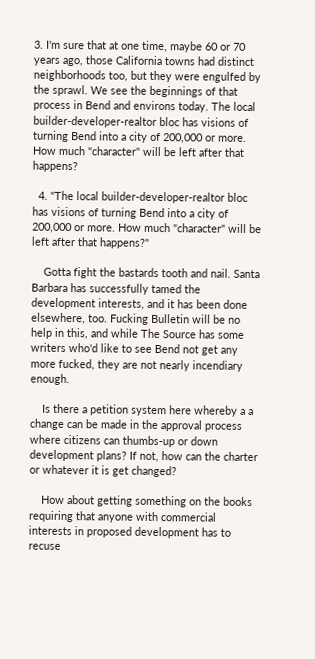3. I'm sure that at one time, maybe 60 or 70 years ago, those California towns had distinct neighborhoods too, but they were engulfed by the sprawl. We see the beginnings of that process in Bend and environs today. The local builder-developer-realtor bloc has visions of turning Bend into a city of 200,000 or more. How much "character" will be left after that happens?

  4. "The local builder-developer-realtor bloc has visions of turning Bend into a city of 200,000 or more. How much "character" will be left after that happens?"

    Gotta fight the bastards tooth and nail. Santa Barbara has successfully tamed the development interests, and it has been done elsewhere, too. Fucking Bulletin will be no help in this, and while The Source has some writers who'd like to see Bend not get any more fucked, they are not nearly incendiary enough.

    Is there a petition system here whereby a a change can be made in the approval process where citizens can thumbs-up or down development plans? If not, how can the charter or whatever it is get changed?

    How about getting something on the books requiring that anyone with commercial interests in proposed development has to recuse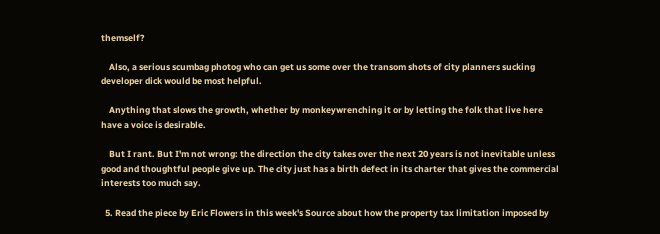themself?

    Also, a serious scumbag photog who can get us some over the transom shots of city planners sucking developer dick would be most helpful.

    Anything that slows the growth, whether by monkeywrenching it or by letting the folk that live here have a voice is desirable.

    But I rant. But I'm not wrong: the direction the city takes over the next 20 years is not inevitable unless good and thoughtful people give up. The city just has a birth defect in its charter that gives the commercial interests too much say.

  5. Read the piece by Eric Flowers in this week's Source about how the property tax limitation imposed by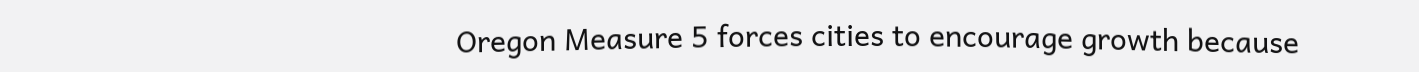Oregon Measure 5 forces cities to encourage growth because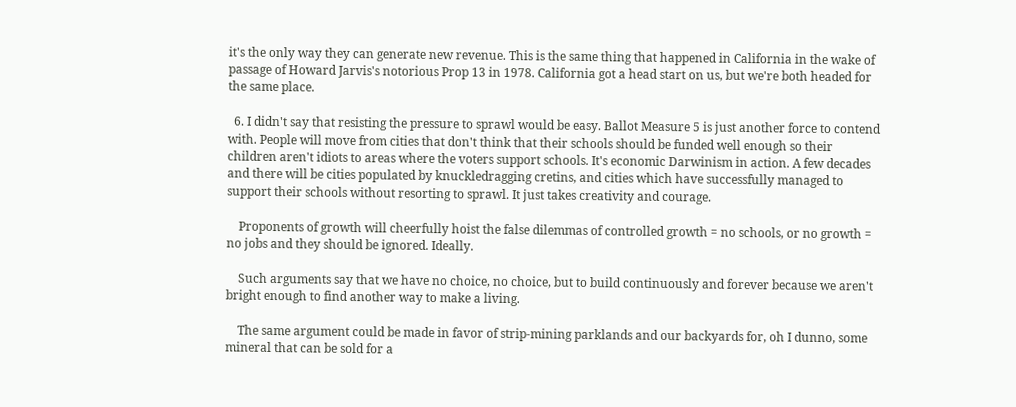it's the only way they can generate new revenue. This is the same thing that happened in California in the wake of passage of Howard Jarvis's notorious Prop 13 in 1978. California got a head start on us, but we're both headed for the same place.

  6. I didn't say that resisting the pressure to sprawl would be easy. Ballot Measure 5 is just another force to contend with. People will move from cities that don't think that their schools should be funded well enough so their children aren't idiots to areas where the voters support schools. It's economic Darwinism in action. A few decades and there will be cities populated by knuckledragging cretins, and cities which have successfully managed to support their schools without resorting to sprawl. It just takes creativity and courage.

    Proponents of growth will cheerfully hoist the false dilemmas of controlled growth = no schools, or no growth = no jobs and they should be ignored. Ideally.

    Such arguments say that we have no choice, no choice, but to build continuously and forever because we aren't bright enough to find another way to make a living.

    The same argument could be made in favor of strip-mining parklands and our backyards for, oh I dunno, some mineral that can be sold for a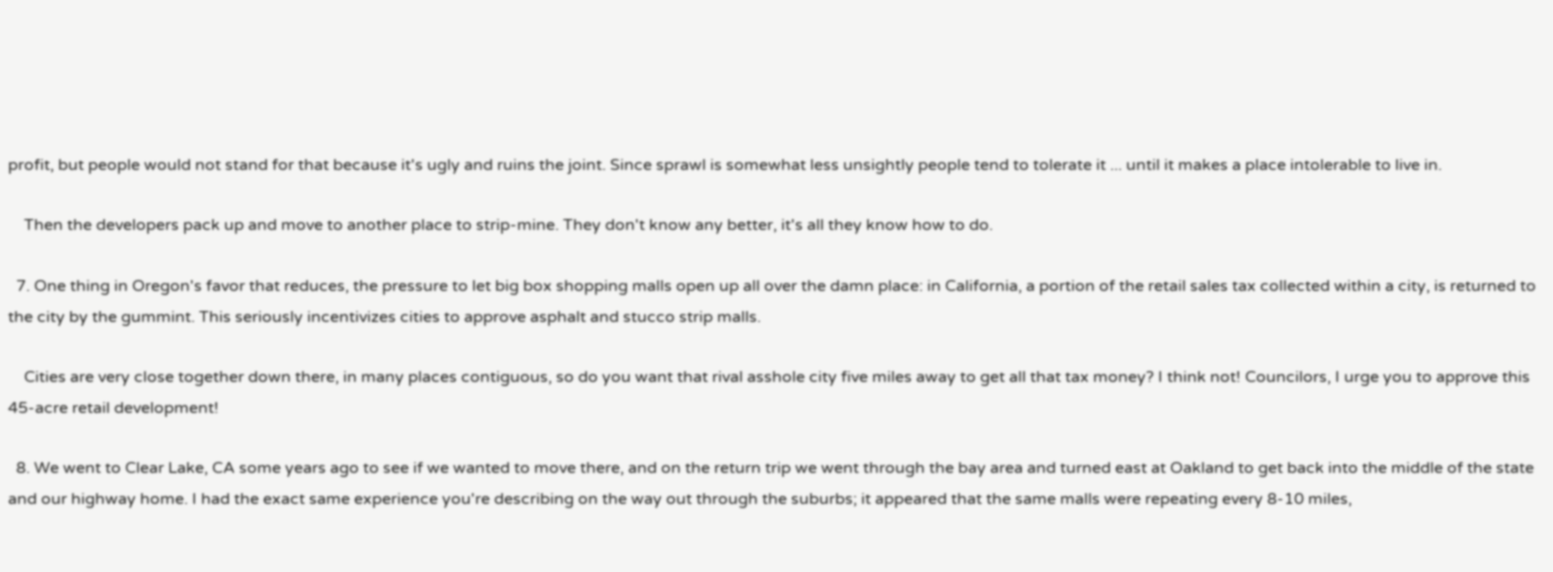profit, but people would not stand for that because it's ugly and ruins the joint. Since sprawl is somewhat less unsightly people tend to tolerate it ... until it makes a place intolerable to live in.

    Then the developers pack up and move to another place to strip-mine. They don't know any better, it's all they know how to do.

  7. One thing in Oregon's favor that reduces, the pressure to let big box shopping malls open up all over the damn place: in California, a portion of the retail sales tax collected within a city, is returned to the city by the gummint. This seriously incentivizes cities to approve asphalt and stucco strip malls.

    Cities are very close together down there, in many places contiguous, so do you want that rival asshole city five miles away to get all that tax money? I think not! Councilors, I urge you to approve this 45-acre retail development!

  8. We went to Clear Lake, CA some years ago to see if we wanted to move there, and on the return trip we went through the bay area and turned east at Oakland to get back into the middle of the state and our highway home. I had the exact same experience you're describing on the way out through the suburbs; it appeared that the same malls were repeating every 8-10 miles,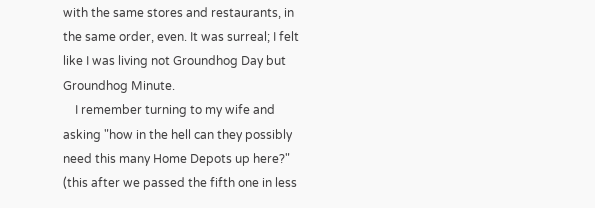with the same stores and restaurants, in the same order, even. It was surreal; I felt like I was living not Groundhog Day but Groundhog Minute.
    I remember turning to my wife and asking "how in the hell can they possibly need this many Home Depots up here?" (this after we passed the fifth one in less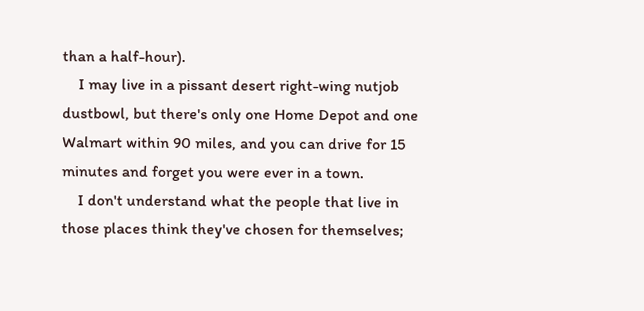than a half-hour).
    I may live in a pissant desert right-wing nutjob dustbowl, but there's only one Home Depot and one Walmart within 90 miles, and you can drive for 15 minutes and forget you were ever in a town.
    I don't understand what the people that live in those places think they've chosen for themselves;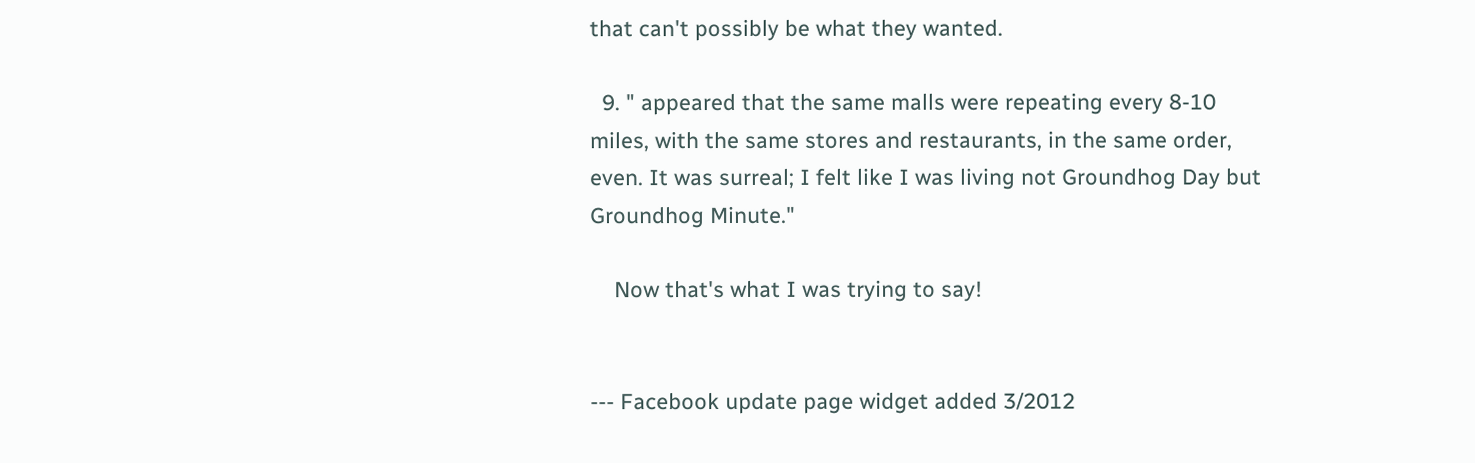that can't possibly be what they wanted.

  9. " appeared that the same malls were repeating every 8-10 miles, with the same stores and restaurants, in the same order, even. It was surreal; I felt like I was living not Groundhog Day but Groundhog Minute."

    Now that's what I was trying to say!


--- Facebook update page widget added 3/2012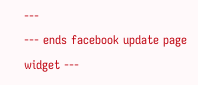---
--- ends facebook update page widget ---